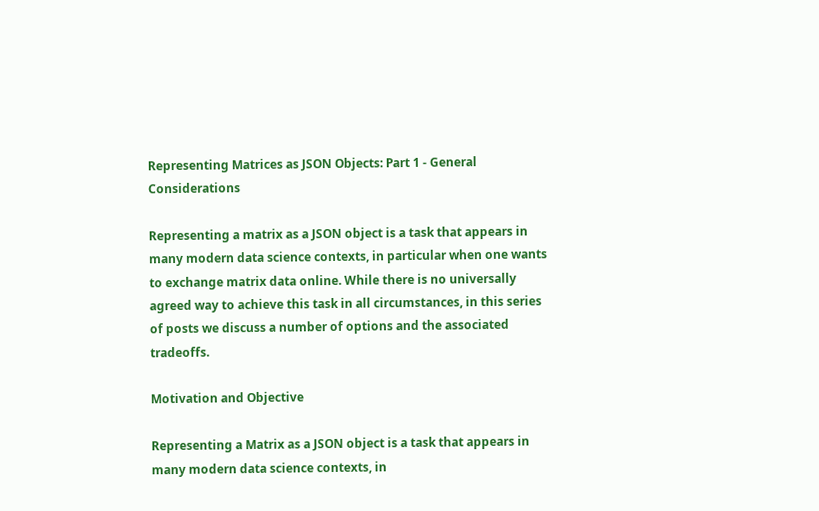Representing Matrices as JSON Objects: Part 1 - General Considerations

Representing a matrix as a JSON object is a task that appears in many modern data science contexts, in particular when one wants to exchange matrix data online. While there is no universally agreed way to achieve this task in all circumstances, in this series of posts we discuss a number of options and the associated tradeoffs.

Motivation and Objective

Representing a Matrix as a JSON object is a task that appears in many modern data science contexts, in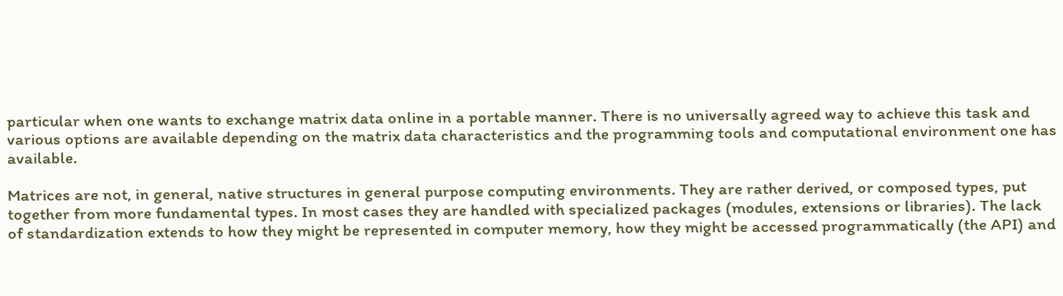particular when one wants to exchange matrix data online in a portable manner. There is no universally agreed way to achieve this task and various options are available depending on the matrix data characteristics and the programming tools and computational environment one has available.

Matrices are not, in general, native structures in general purpose computing environments. They are rather derived, or composed types, put together from more fundamental types. In most cases they are handled with specialized packages (modules, extensions or libraries). The lack of standardization extends to how they might be represented in computer memory, how they might be accessed programmatically (the API) and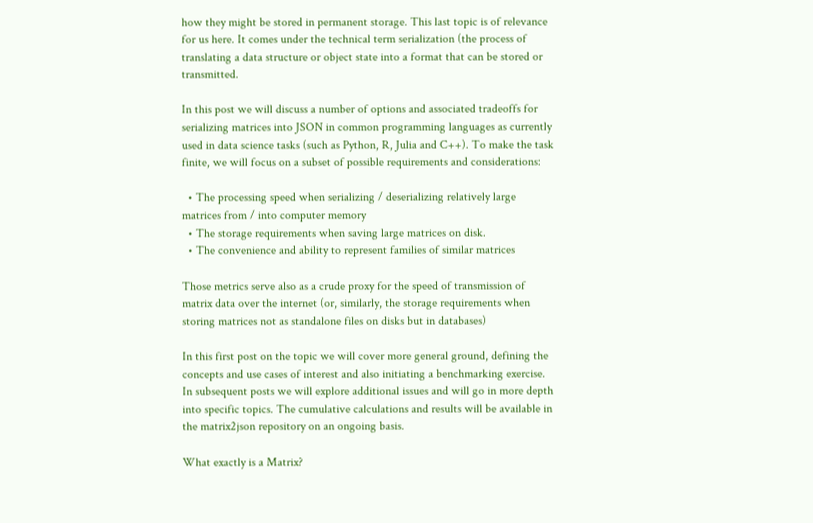how they might be stored in permanent storage. This last topic is of relevance for us here. It comes under the technical term serialization (the process of translating a data structure or object state into a format that can be stored or transmitted.

In this post we will discuss a number of options and associated tradeoffs for serializing matrices into JSON in common programming languages as currently used in data science tasks (such as Python, R, Julia and C++). To make the task finite, we will focus on a subset of possible requirements and considerations:

  • The processing speed when serializing / deserializing relatively large matrices from / into computer memory
  • The storage requirements when saving large matrices on disk.
  • The convenience and ability to represent families of similar matrices

Those metrics serve also as a crude proxy for the speed of transmission of matrix data over the internet (or, similarly, the storage requirements when storing matrices not as standalone files on disks but in databases)

In this first post on the topic we will cover more general ground, defining the concepts and use cases of interest and also initiating a benchmarking exercise. In subsequent posts we will explore additional issues and will go in more depth into specific topics. The cumulative calculations and results will be available in the matrix2json repository on an ongoing basis.

What exactly is a Matrix?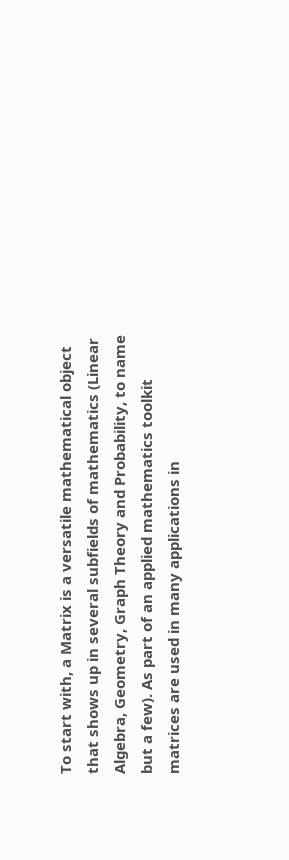To start with, a Matrix is a versatile mathematical object that shows up in several subfields of mathematics (Linear Algebra, Geometry, Graph Theory and Probability, to name but a few). As part of an applied mathematics toolkit matrices are used in many applications in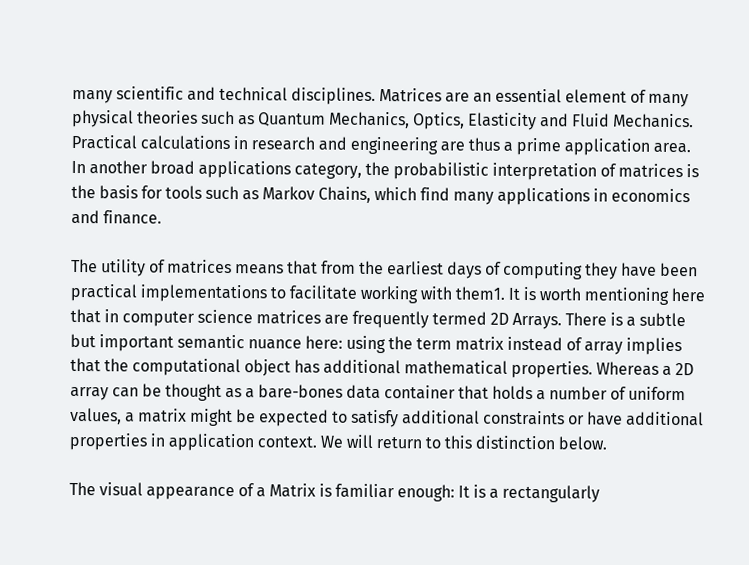many scientific and technical disciplines. Matrices are an essential element of many physical theories such as Quantum Mechanics, Optics, Elasticity and Fluid Mechanics. Practical calculations in research and engineering are thus a prime application area. In another broad applications category, the probabilistic interpretation of matrices is the basis for tools such as Markov Chains, which find many applications in economics and finance.

The utility of matrices means that from the earliest days of computing they have been practical implementations to facilitate working with them1. It is worth mentioning here that in computer science matrices are frequently termed 2D Arrays. There is a subtle but important semantic nuance here: using the term matrix instead of array implies that the computational object has additional mathematical properties. Whereas a 2D array can be thought as a bare-bones data container that holds a number of uniform values, a matrix might be expected to satisfy additional constraints or have additional properties in application context. We will return to this distinction below.

The visual appearance of a Matrix is familiar enough: It is a rectangularly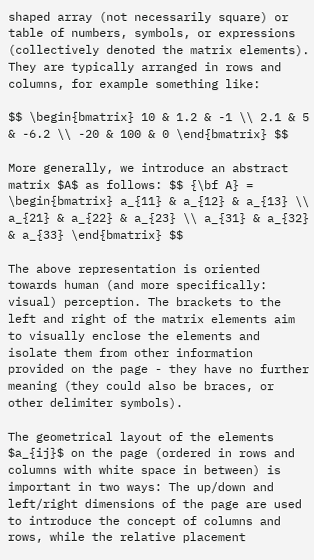shaped array (not necessarily square) or table of numbers, symbols, or expressions (collectively denoted the matrix elements). They are typically arranged in rows and columns, for example something like:

$$ \begin{bmatrix} 10 & 1.2 & -1 \\ 2.1 & 5 & -6.2 \\ -20 & 100 & 0 \end{bmatrix} $$

More generally, we introduce an abstract matrix $A$ as follows: $$ {\bf A} = \begin{bmatrix} a_{11} & a_{12} & a_{13} \\ a_{21} & a_{22} & a_{23} \\ a_{31} & a_{32} & a_{33} \end{bmatrix} $$

The above representation is oriented towards human (and more specifically: visual) perception. The brackets to the left and right of the matrix elements aim to visually enclose the elements and isolate them from other information provided on the page - they have no further meaning (they could also be braces, or other delimiter symbols).

The geometrical layout of the elements $a_{ij}$ on the page (ordered in rows and columns with white space in between) is important in two ways: The up/down and left/right dimensions of the page are used to introduce the concept of columns and rows, while the relative placement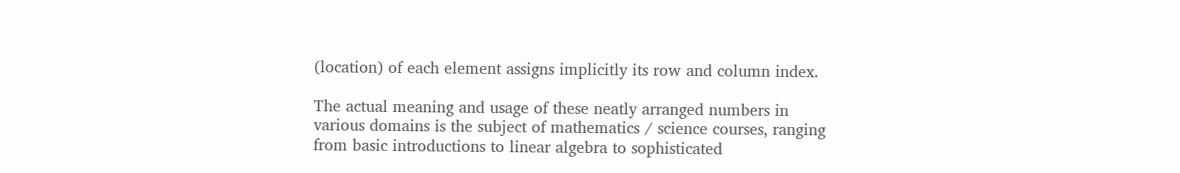(location) of each element assigns implicitly its row and column index.

The actual meaning and usage of these neatly arranged numbers in various domains is the subject of mathematics / science courses, ranging from basic introductions to linear algebra to sophisticated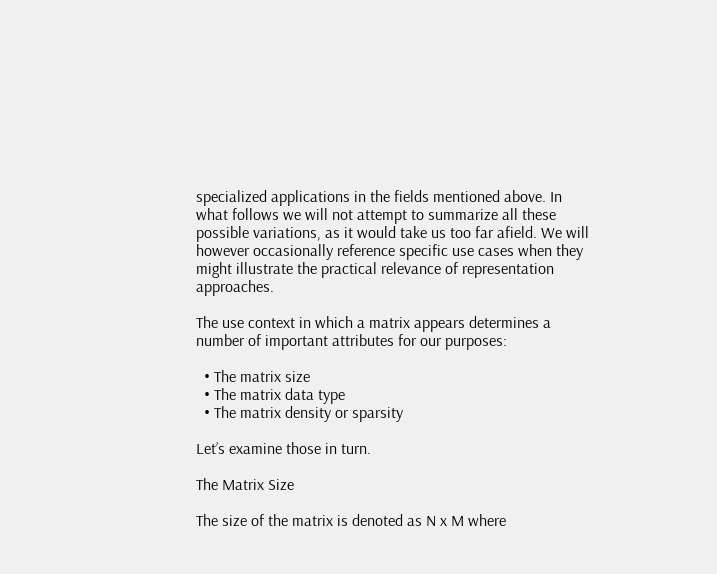specialized applications in the fields mentioned above. In what follows we will not attempt to summarize all these possible variations, as it would take us too far afield. We will however occasionally reference specific use cases when they might illustrate the practical relevance of representation approaches.

The use context in which a matrix appears determines a number of important attributes for our purposes:

  • The matrix size
  • The matrix data type
  • The matrix density or sparsity

Let’s examine those in turn.

The Matrix Size

The size of the matrix is denoted as N x M where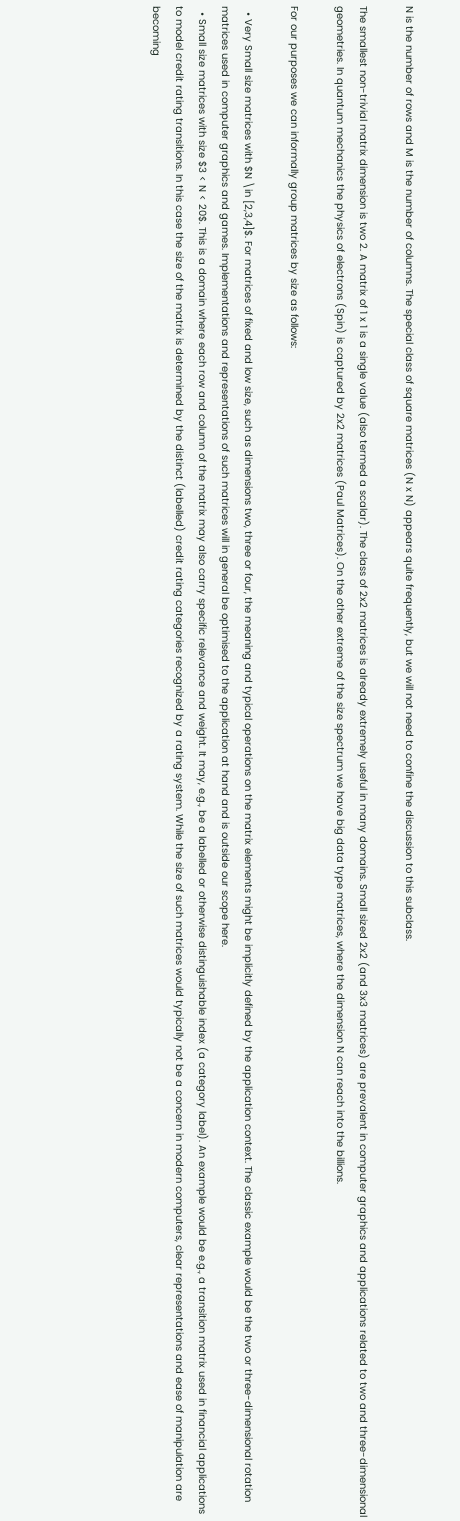N is the number of rows and M is the number of columns. The special class of square matrices (N x N) appears quite frequently, but we will not need to confine the discussion to this subclass.

The smallest non-trivial matrix dimension is two 2. A matrix of 1 x 1 is a single value (also termed a scalar). The class of 2x2 matrices is already extremely useful in many domains. Small sized 2x2 (and 3x3 matrices) are prevalent in computer graphics and applications related to two and three-dimensional geometries. In quantum mechanics the physics of electrons (Spin) is captured by 2x2 matrices (Paul Matrices). On the other extreme of the size spectrum we have big data type matrices, where the dimension N can reach into the billions.

For our purposes we can informally group matrices by size as follows:

  • Very Small size matrices with $N \in [2,3,4]$. For matrices of fixed and low size, such as dimensions two, three or four, the meaning and typical operations on the matrix elements might be implicitly defined by the application context. The classic example would be the two or three-dimensional rotation matrices used in computer graphics and games. Implementations and representations of such matrices will in general be optimised to the application at hand and is outside our scope here.
  • Small size matrices with size $3 < N < 20$. This is a domain where each row and column of the matrix may also carry specific relevance and weight. It may, e.g., be a labelled or otherwise distinguishable index (a category label). An example would be e.g., a transition matrix used in financial applications to model credit rating transitions. In this case the size of the matrix is determined by the distinct (labelled) credit rating categories recognized by a rating system. While the size of such matrices would typically not be a concern in modern computers, clear representations and ease of manipulation are becoming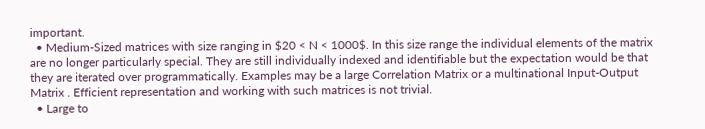important.
  • Medium-Sized matrices with size ranging in $20 < N < 1000$. In this size range the individual elements of the matrix are no longer particularly special. They are still individually indexed and identifiable but the expectation would be that they are iterated over programmatically. Examples may be a large Correlation Matrix or a multinational Input-Output Matrix . Efficient representation and working with such matrices is not trivial.
  • Large to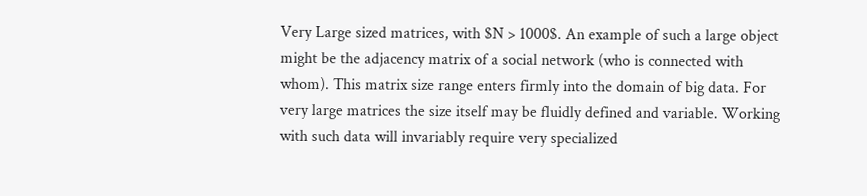Very Large sized matrices, with $N > 1000$. An example of such a large object might be the adjacency matrix of a social network (who is connected with whom). This matrix size range enters firmly into the domain of big data. For very large matrices the size itself may be fluidly defined and variable. Working with such data will invariably require very specialized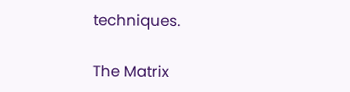techniques.

The Matrix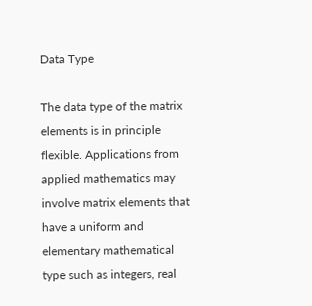Data Type

The data type of the matrix elements is in principle flexible. Applications from applied mathematics may involve matrix elements that have a uniform and elementary mathematical type such as integers, real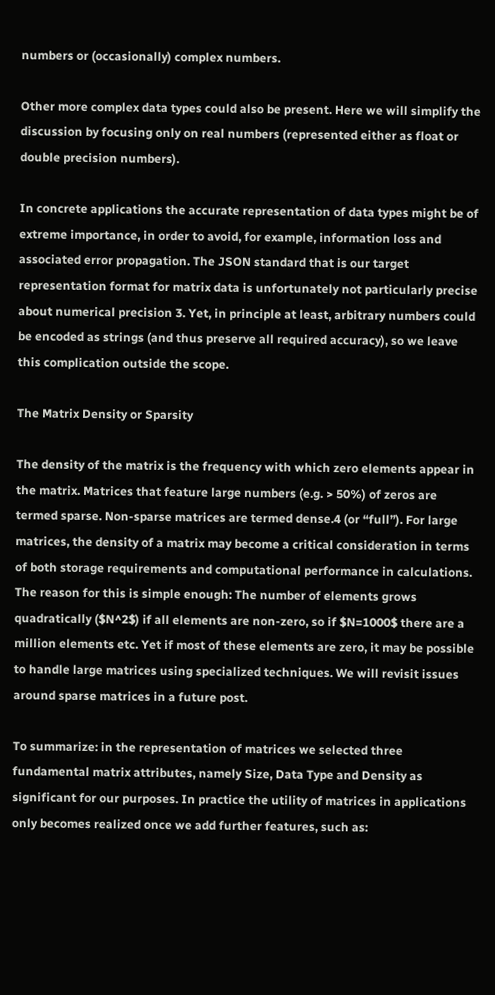numbers or (occasionally) complex numbers.

Other more complex data types could also be present. Here we will simplify the discussion by focusing only on real numbers (represented either as float or double precision numbers).

In concrete applications the accurate representation of data types might be of extreme importance, in order to avoid, for example, information loss and associated error propagation. The JSON standard that is our target representation format for matrix data is unfortunately not particularly precise about numerical precision 3. Yet, in principle at least, arbitrary numbers could be encoded as strings (and thus preserve all required accuracy), so we leave this complication outside the scope.

The Matrix Density or Sparsity

The density of the matrix is the frequency with which zero elements appear in the matrix. Matrices that feature large numbers (e.g. > 50%) of zeros are termed sparse. Non-sparse matrices are termed dense.4 (or “full”). For large matrices, the density of a matrix may become a critical consideration in terms of both storage requirements and computational performance in calculations. The reason for this is simple enough: The number of elements grows quadratically ($N^2$) if all elements are non-zero, so if $N=1000$ there are a million elements etc. Yet if most of these elements are zero, it may be possible to handle large matrices using specialized techniques. We will revisit issues around sparse matrices in a future post.

To summarize: in the representation of matrices we selected three fundamental matrix attributes, namely Size, Data Type and Density as significant for our purposes. In practice the utility of matrices in applications only becomes realized once we add further features, such as: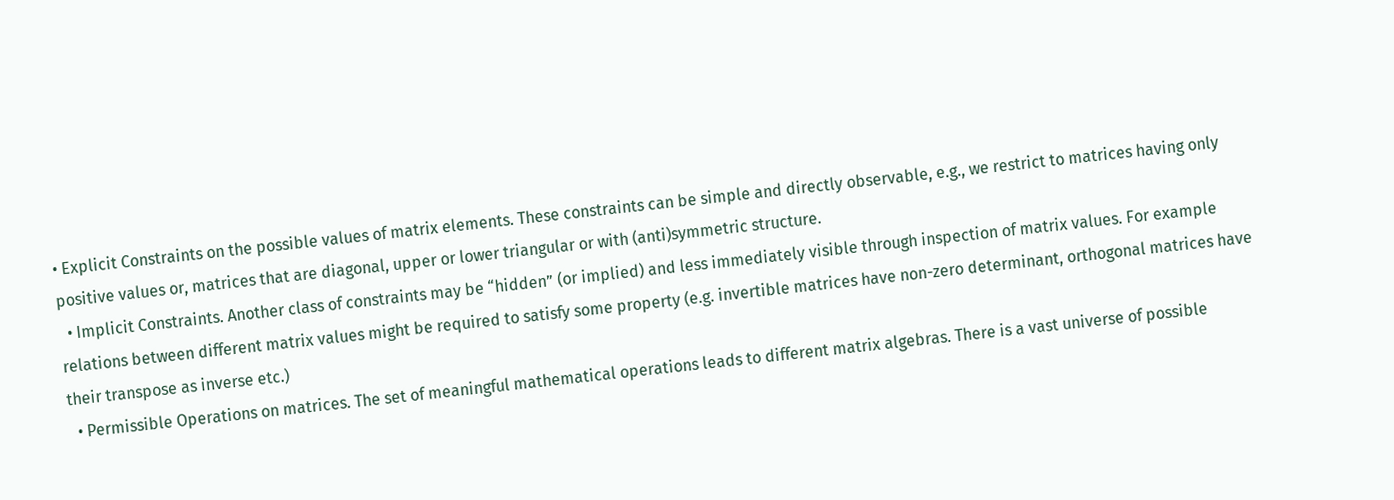• Explicit Constraints on the possible values of matrix elements. These constraints can be simple and directly observable, e.g., we restrict to matrices having only positive values or, matrices that are diagonal, upper or lower triangular or with (anti)symmetric structure.
  • Implicit Constraints. Another class of constraints may be “hidden” (or implied) and less immediately visible through inspection of matrix values. For example relations between different matrix values might be required to satisfy some property (e.g. invertible matrices have non-zero determinant, orthogonal matrices have their transpose as inverse etc.)
  • Permissible Operations on matrices. The set of meaningful mathematical operations leads to different matrix algebras. There is a vast universe of possible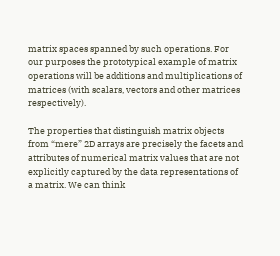matrix spaces spanned by such operations. For our purposes the prototypical example of matrix operations will be additions and multiplications of matrices (with scalars, vectors and other matrices respectively).

The properties that distinguish matrix objects from “mere” 2D arrays are precisely the facets and attributes of numerical matrix values that are not explicitly captured by the data representations of a matrix. We can think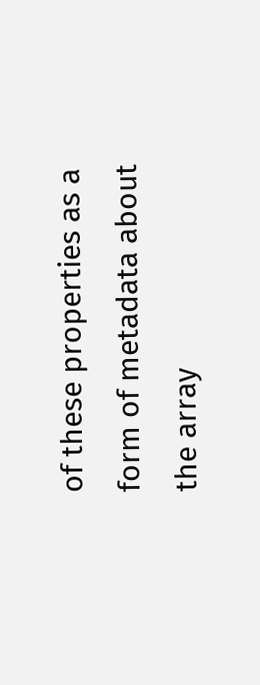of these properties as a form of metadata about the array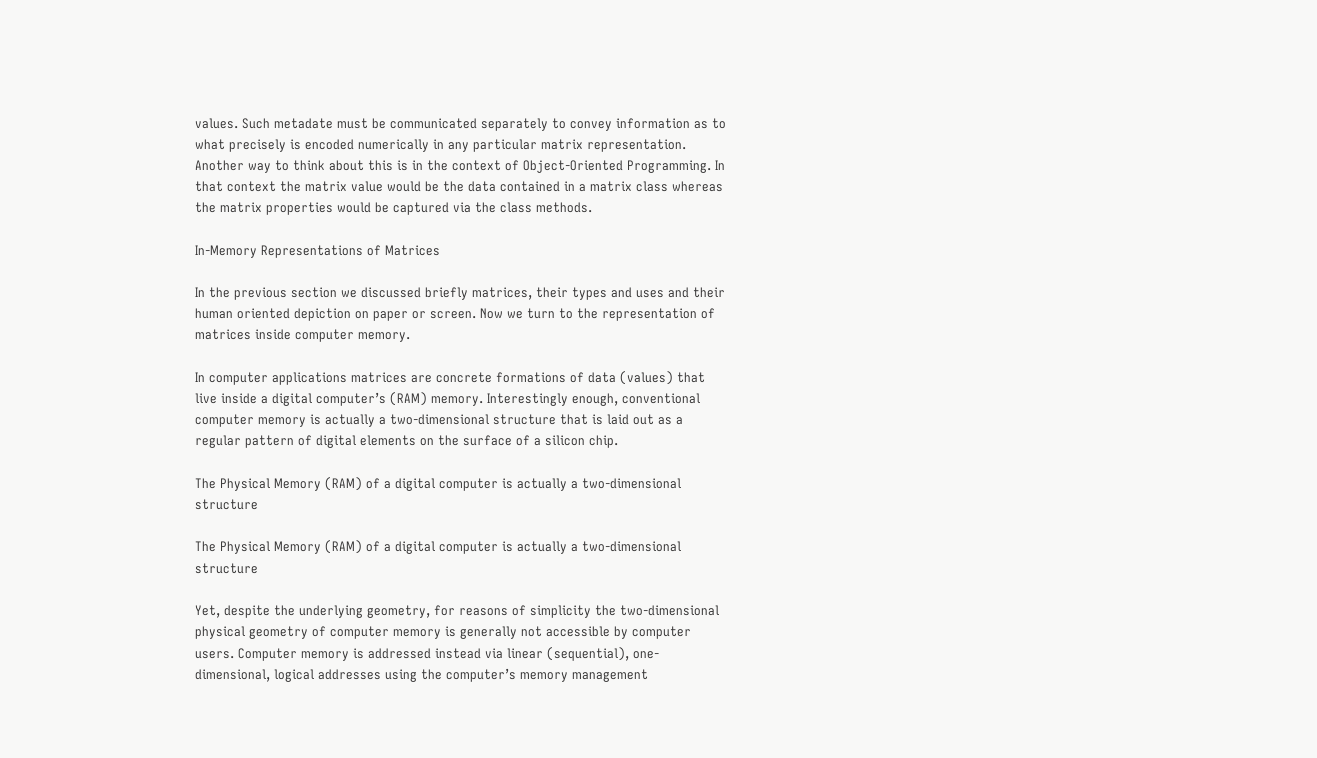values. Such metadate must be communicated separately to convey information as to what precisely is encoded numerically in any particular matrix representation. Another way to think about this is in the context of Object-Oriented Programming. In that context the matrix value would be the data contained in a matrix class whereas the matrix properties would be captured via the class methods.

In-Memory Representations of Matrices

In the previous section we discussed briefly matrices, their types and uses and their human oriented depiction on paper or screen. Now we turn to the representation of matrices inside computer memory.

In computer applications matrices are concrete formations of data (values) that live inside a digital computer’s (RAM) memory. Interestingly enough, conventional computer memory is actually a two-dimensional structure that is laid out as a regular pattern of digital elements on the surface of a silicon chip.

The Physical Memory (RAM) of a digital computer is actually a two-dimensional structure

The Physical Memory (RAM) of a digital computer is actually a two-dimensional structure

Yet, despite the underlying geometry, for reasons of simplicity the two-dimensional physical geometry of computer memory is generally not accessible by computer users. Computer memory is addressed instead via linear (sequential), one-dimensional, logical addresses using the computer’s memory management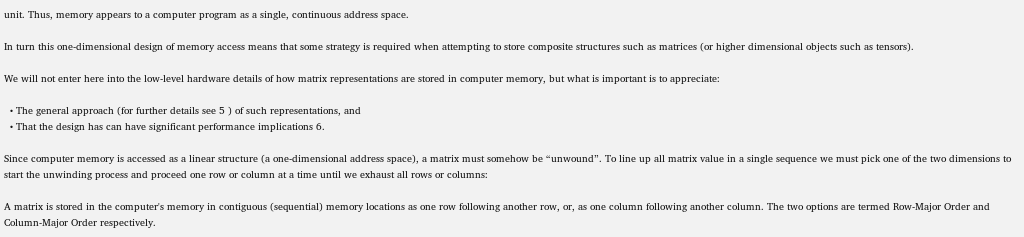unit. Thus, memory appears to a computer program as a single, continuous address space.

In turn this one-dimensional design of memory access means that some strategy is required when attempting to store composite structures such as matrices (or higher dimensional objects such as tensors).

We will not enter here into the low-level hardware details of how matrix representations are stored in computer memory, but what is important is to appreciate:

  • The general approach (for further details see 5 ) of such representations, and
  • That the design has can have significant performance implications 6.

Since computer memory is accessed as a linear structure (a one-dimensional address space), a matrix must somehow be “unwound”. To line up all matrix value in a single sequence we must pick one of the two dimensions to start the unwinding process and proceed one row or column at a time until we exhaust all rows or columns:

A matrix is stored in the computer's memory in contiguous (sequential) memory locations as one row following another row, or, as one column following another column. The two options are termed Row-Major Order and Column-Major Order respectively.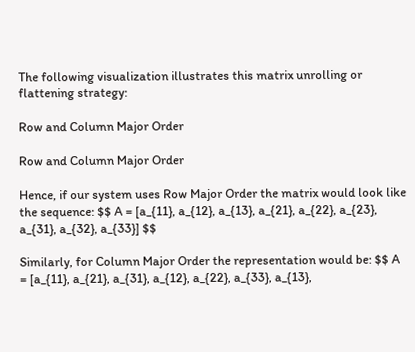The following visualization illustrates this matrix unrolling or flattening strategy:

Row and Column Major Order

Row and Column Major Order

Hence, if our system uses Row Major Order the matrix would look like the sequence: $$ A = [a_{11}, a_{12}, a_{13}, a_{21}, a_{22}, a_{23}, a_{31}, a_{32}, a_{33}] $$

Similarly, for Column Major Order the representation would be: $$ A = [a_{11}, a_{21}, a_{31}, a_{12}, a_{22}, a_{33}, a_{13},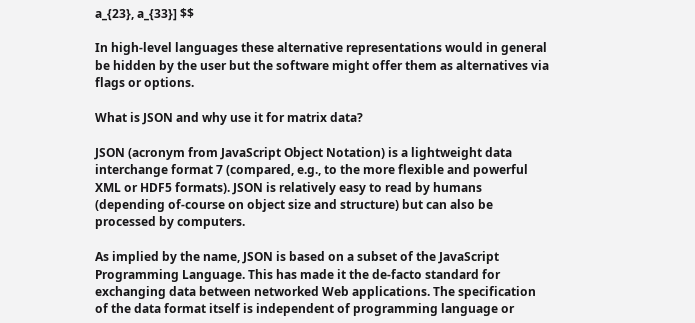a_{23}, a_{33}] $$

In high-level languages these alternative representations would in general be hidden by the user but the software might offer them as alternatives via flags or options.

What is JSON and why use it for matrix data?

JSON (acronym from JavaScript Object Notation) is a lightweight data interchange format 7 (compared, e.g., to the more flexible and powerful XML or HDF5 formats). JSON is relatively easy to read by humans (depending of-course on object size and structure) but can also be processed by computers.

As implied by the name, JSON is based on a subset of the JavaScript Programming Language. This has made it the de-facto standard for exchanging data between networked Web applications. The specification of the data format itself is independent of programming language or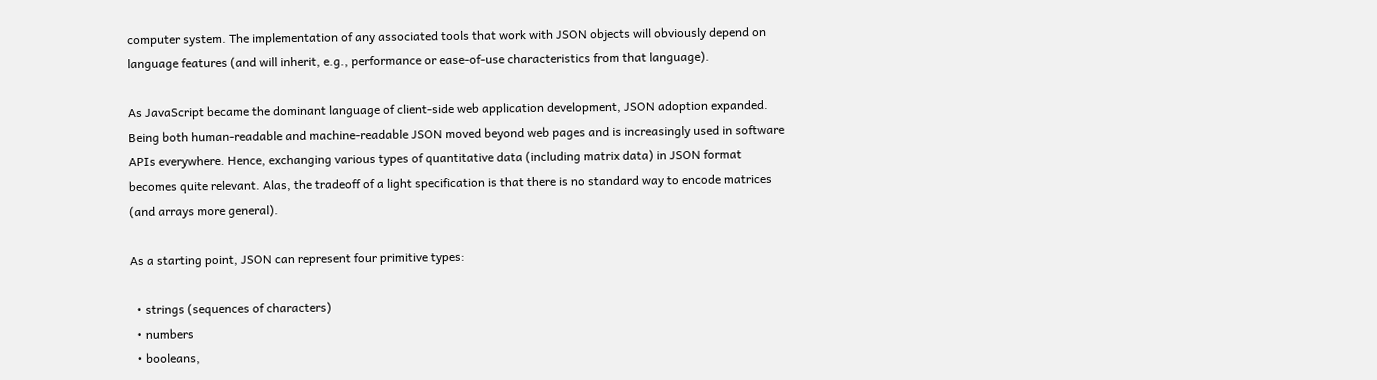computer system. The implementation of any associated tools that work with JSON objects will obviously depend on language features (and will inherit, e.g., performance or ease-of-use characteristics from that language).

As JavaScript became the dominant language of client-side web application development, JSON adoption expanded. Being both human-readable and machine-readable JSON moved beyond web pages and is increasingly used in software APIs everywhere. Hence, exchanging various types of quantitative data (including matrix data) in JSON format becomes quite relevant. Alas, the tradeoff of a light specification is that there is no standard way to encode matrices (and arrays more general).

As a starting point, JSON can represent four primitive types:

  • strings (sequences of characters)
  • numbers
  • booleans,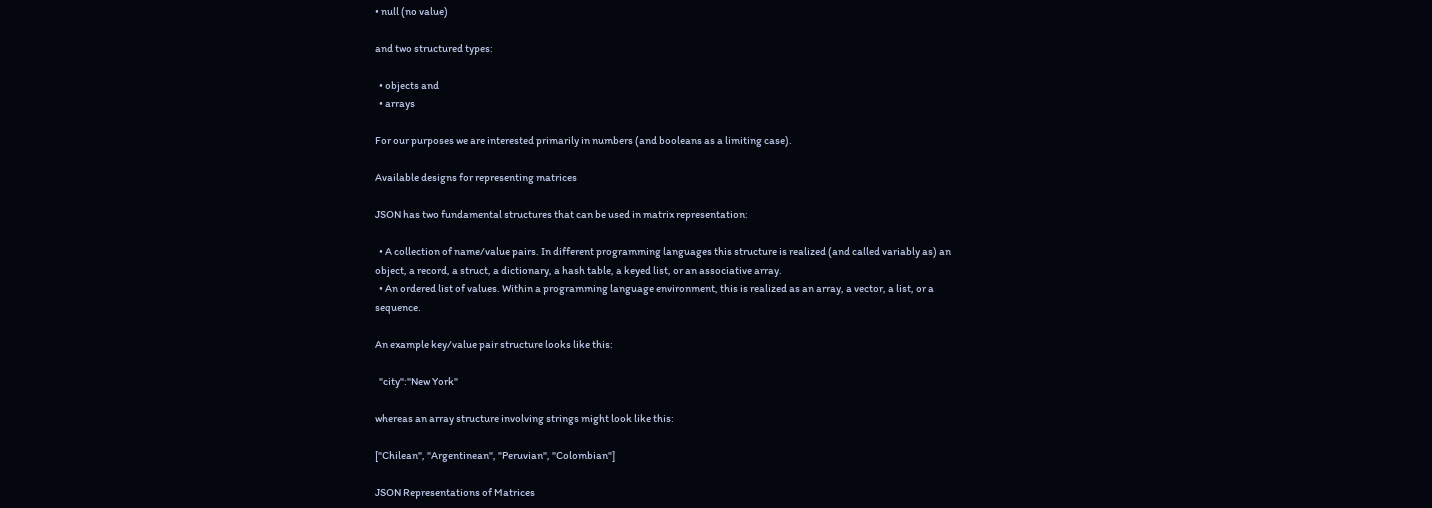• null (no value)

and two structured types:

  • objects and
  • arrays

For our purposes we are interested primarily in numbers (and booleans as a limiting case).

Available designs for representing matrices

JSON has two fundamental structures that can be used in matrix representation:

  • A collection of name/value pairs. In different programming languages this structure is realized (and called variably as) an object, a record, a struct, a dictionary, a hash table, a keyed list, or an associative array.
  • An ordered list of values. Within a programming language environment, this is realized as an array, a vector, a list, or a sequence.

An example key/value pair structure looks like this:

  "city":"New York"

whereas an array structure involving strings might look like this:

["Chilean", "Argentinean", "Peruvian", "Colombian"]

JSON Representations of Matrices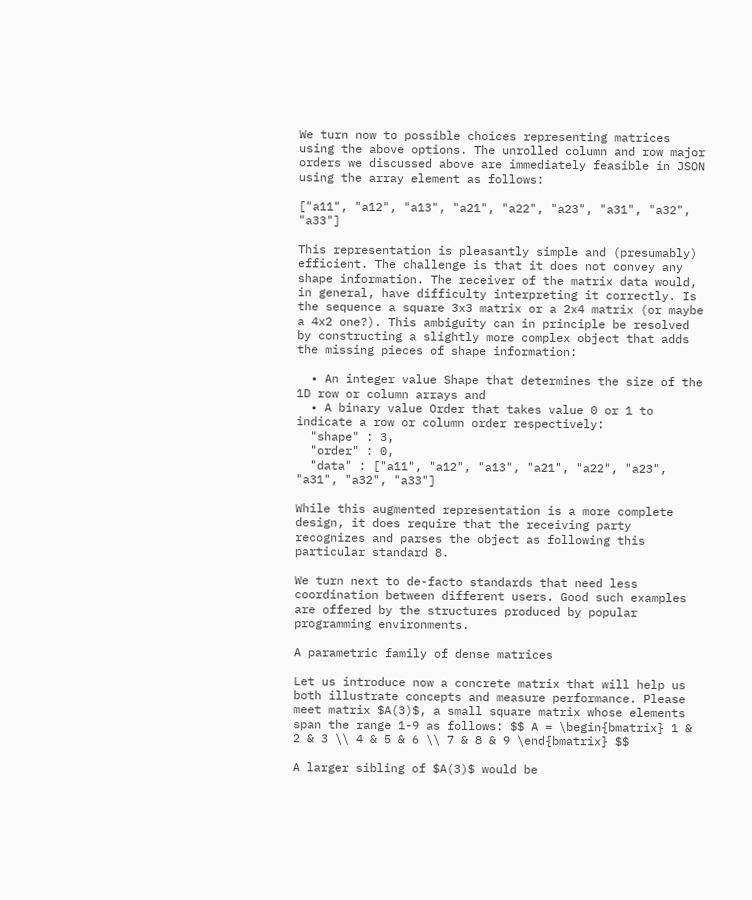We turn now to possible choices representing matrices using the above options. The unrolled column and row major orders we discussed above are immediately feasible in JSON using the array element as follows:

["a11", "a12", "a13", "a21", "a22", "a23", "a31", "a32", "a33"]

This representation is pleasantly simple and (presumably) efficient. The challenge is that it does not convey any shape information. The receiver of the matrix data would, in general, have difficulty interpreting it correctly. Is the sequence a square 3x3 matrix or a 2x4 matrix (or maybe a 4x2 one?). This ambiguity can in principle be resolved by constructing a slightly more complex object that adds the missing pieces of shape information:

  • An integer value Shape that determines the size of the 1D row or column arrays and
  • A binary value Order that takes value 0 or 1 to indicate a row or column order respectively:
  "shape" : 3,
  "order" : 0,
  "data" : ["a11", "a12", "a13", "a21", "a22", "a23", "a31", "a32", "a33"]

While this augmented representation is a more complete design, it does require that the receiving party recognizes and parses the object as following this particular standard 8.

We turn next to de-facto standards that need less coordination between different users. Good such examples are offered by the structures produced by popular programming environments.

A parametric family of dense matrices

Let us introduce now a concrete matrix that will help us both illustrate concepts and measure performance. Please meet matrix $A(3)$, a small square matrix whose elements span the range 1-9 as follows: $$ A = \begin{bmatrix} 1 & 2 & 3 \\ 4 & 5 & 6 \\ 7 & 8 & 9 \end{bmatrix} $$

A larger sibling of $A(3)$ would be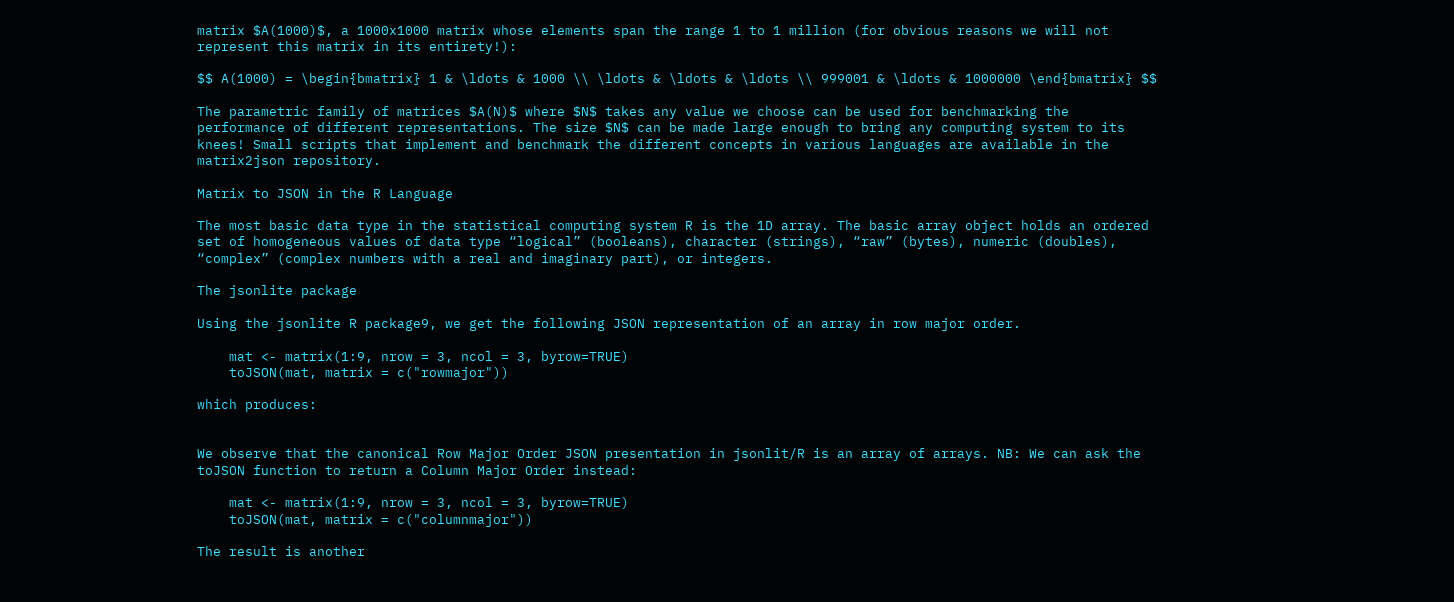matrix $A(1000)$, a 1000x1000 matrix whose elements span the range 1 to 1 million (for obvious reasons we will not represent this matrix in its entirety!):

$$ A(1000) = \begin{bmatrix} 1 & \ldots & 1000 \\ \ldots & \ldots & \ldots \\ 999001 & \ldots & 1000000 \end{bmatrix} $$

The parametric family of matrices $A(N)$ where $N$ takes any value we choose can be used for benchmarking the performance of different representations. The size $N$ can be made large enough to bring any computing system to its knees! Small scripts that implement and benchmark the different concepts in various languages are available in the matrix2json repository.

Matrix to JSON in the R Language

The most basic data type in the statistical computing system R is the 1D array. The basic array object holds an ordered set of homogeneous values of data type “logical” (booleans), character (strings), “raw” (bytes), numeric (doubles), “complex” (complex numbers with a real and imaginary part), or integers.

The jsonlite package

Using the jsonlite R package9, we get the following JSON representation of an array in row major order.

    mat <- matrix(1:9, nrow = 3, ncol = 3, byrow=TRUE)
    toJSON(mat, matrix = c("rowmajor"))

which produces:


We observe that the canonical Row Major Order JSON presentation in jsonlit/R is an array of arrays. NB: We can ask the toJSON function to return a Column Major Order instead:

    mat <- matrix(1:9, nrow = 3, ncol = 3, byrow=TRUE)
    toJSON(mat, matrix = c("columnmajor"))

The result is another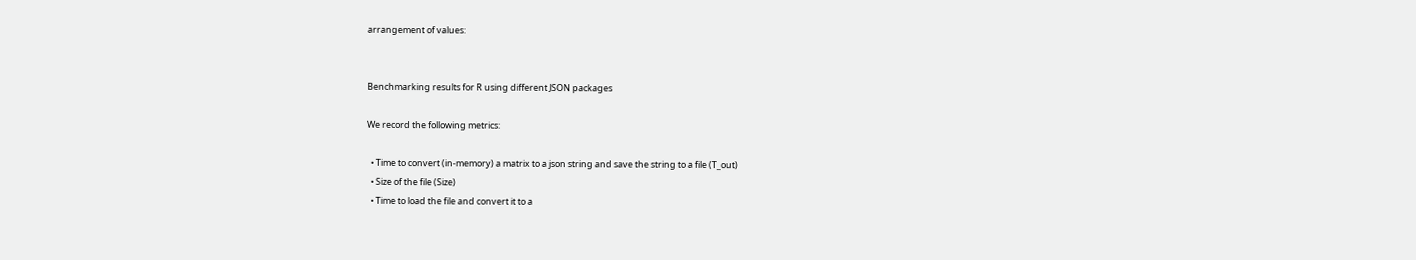arrangement of values:


Benchmarking results for R using different JSON packages

We record the following metrics:

  • Time to convert (in-memory) a matrix to a json string and save the string to a file (T_out)
  • Size of the file (Size)
  • Time to load the file and convert it to a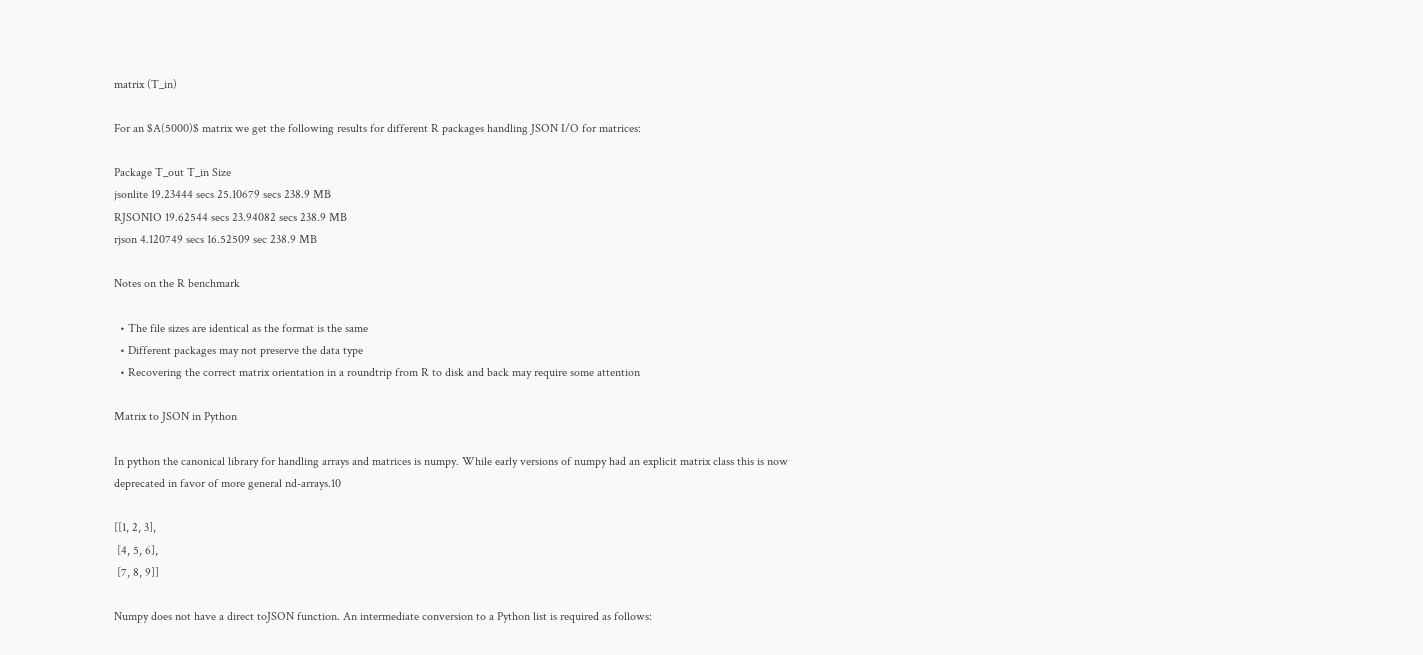matrix (T_in)

For an $A(5000)$ matrix we get the following results for different R packages handling JSON I/O for matrices:

Package T_out T_in Size
jsonlite 19.23444 secs 25.10679 secs 238.9 MB
RJSONIO 19.62544 secs 23.94082 secs 238.9 MB
rjson 4.120749 secs 16.52509 sec 238.9 MB

Notes on the R benchmark

  • The file sizes are identical as the format is the same
  • Different packages may not preserve the data type
  • Recovering the correct matrix orientation in a roundtrip from R to disk and back may require some attention

Matrix to JSON in Python

In python the canonical library for handling arrays and matrices is numpy. While early versions of numpy had an explicit matrix class this is now deprecated in favor of more general nd-arrays.10

[[1, 2, 3],
 [4, 5, 6],
 [7, 8, 9]]

Numpy does not have a direct toJSON function. An intermediate conversion to a Python list is required as follows: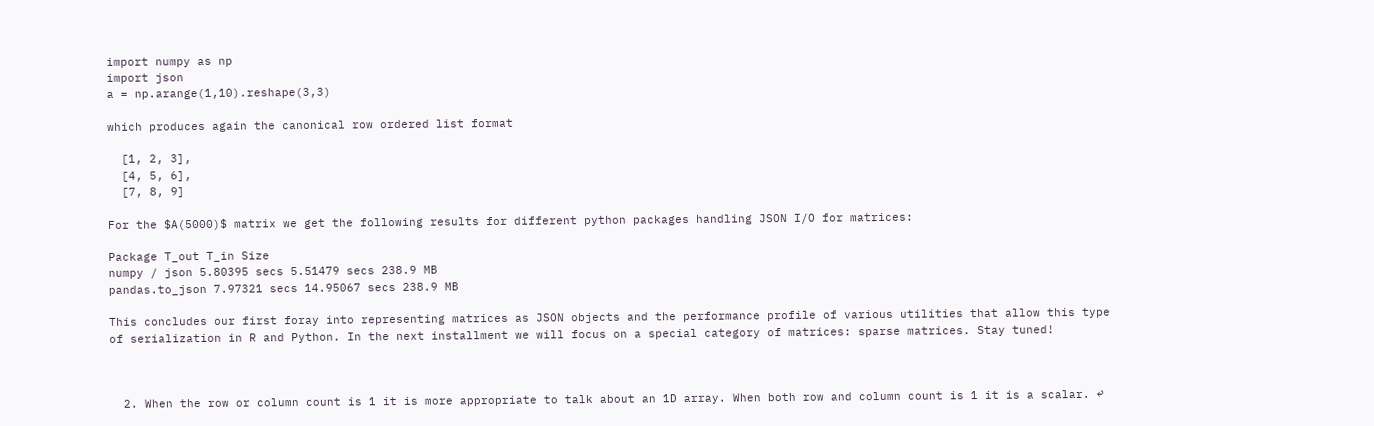import numpy as np
import json
a = np.arange(1,10).reshape(3,3)

which produces again the canonical row ordered list format

  [1, 2, 3],
  [4, 5, 6],
  [7, 8, 9]

For the $A(5000)$ matrix we get the following results for different python packages handling JSON I/O for matrices:

Package T_out T_in Size
numpy / json 5.80395 secs 5.51479 secs 238.9 MB
pandas.to_json 7.97321 secs 14.95067 secs 238.9 MB

This concludes our first foray into representing matrices as JSON objects and the performance profile of various utilities that allow this type of serialization in R and Python. In the next installment we will focus on a special category of matrices: sparse matrices. Stay tuned!



  2. When the row or column count is 1 it is more appropriate to talk about an 1D array. When both row and column count is 1 it is a scalar. ↩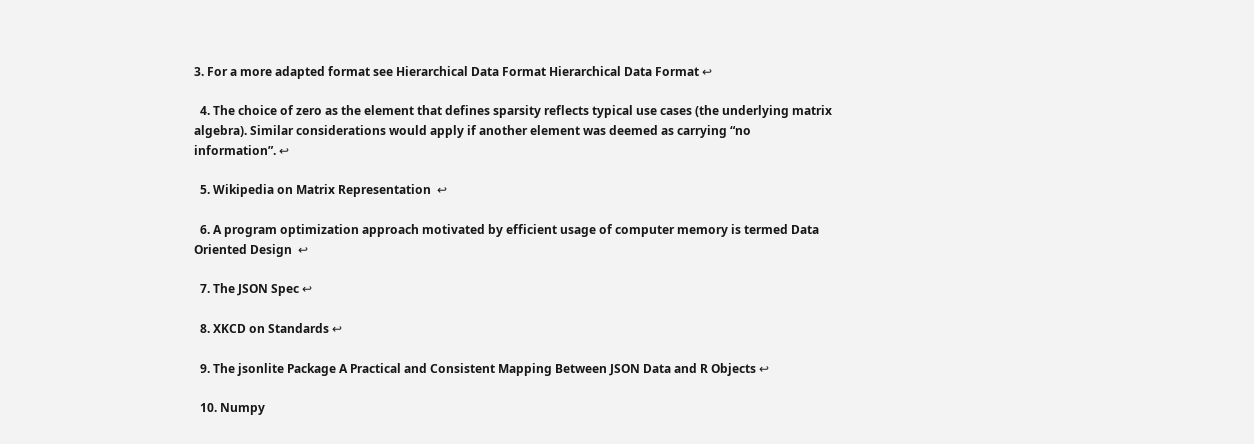3. For a more adapted format see Hierarchical Data Format Hierarchical Data Format ↩

  4. The choice of zero as the element that defines sparsity reflects typical use cases (the underlying matrix algebra). Similar considerations would apply if another element was deemed as carrying “no information”. ↩

  5. Wikipedia on Matrix Representation  ↩

  6. A program optimization approach motivated by efficient usage of computer memory is termed Data Oriented Design  ↩

  7. The JSON Spec ↩

  8. XKCD on Standards ↩

  9. The jsonlite Package A Practical and Consistent Mapping Between JSON Data and R Objects ↩

  10. Numpy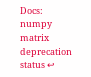Docs: numpy matrix deprecation status ↩